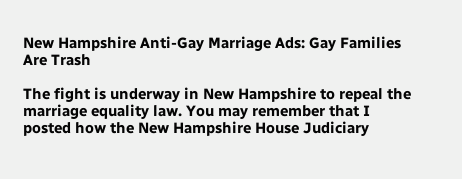New Hampshire Anti-Gay Marriage Ads: Gay Families Are Trash

The fight is underway in New Hampshire to repeal the marriage equality law. You may remember that I posted how the New Hampshire House Judiciary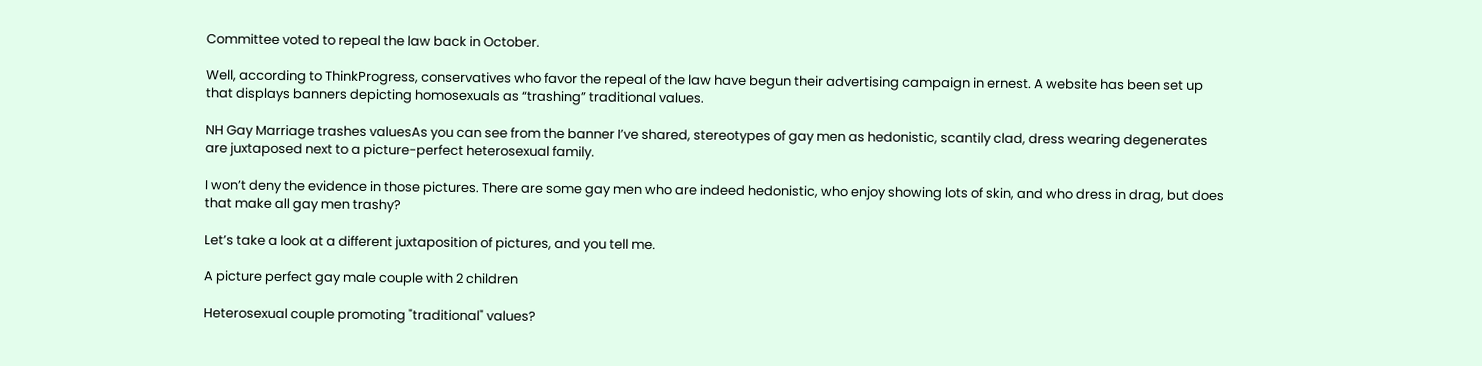Committee voted to repeal the law back in October.

Well, according to ThinkProgress, conservatives who favor the repeal of the law have begun their advertising campaign in ernest. A website has been set up that displays banners depicting homosexuals as “trashing” traditional values.

NH Gay Marriage trashes valuesAs you can see from the banner I’ve shared, stereotypes of gay men as hedonistic, scantily clad, dress wearing degenerates are juxtaposed next to a picture-perfect heterosexual family.

I won’t deny the evidence in those pictures. There are some gay men who are indeed hedonistic, who enjoy showing lots of skin, and who dress in drag, but does that make all gay men trashy?

Let’s take a look at a different juxtaposition of pictures, and you tell me.

A picture perfect gay male couple with 2 children

Heterosexual couple promoting "traditional" values?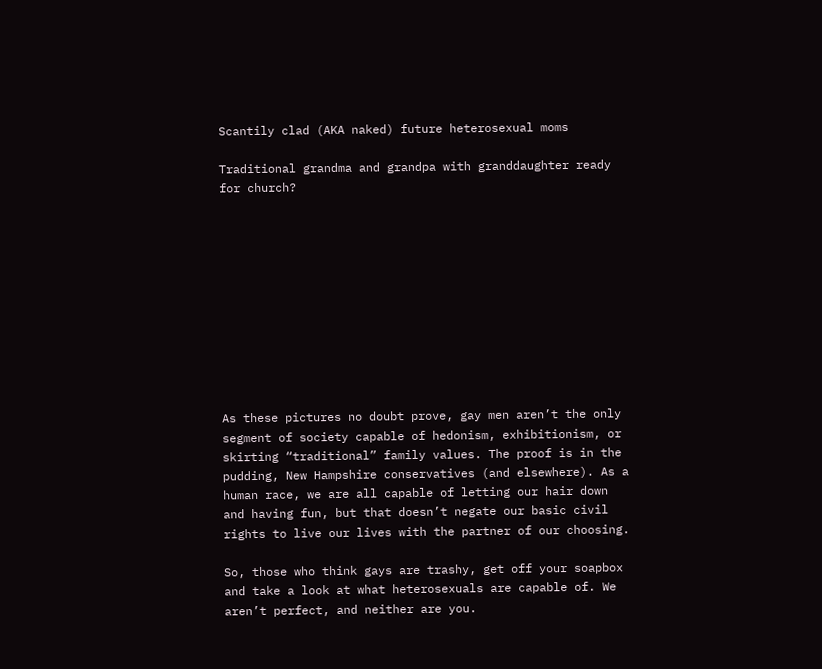Scantily clad (AKA naked) future heterosexual moms

Traditional grandma and grandpa with granddaughter ready for church?











As these pictures no doubt prove, gay men aren’t the only segment of society capable of hedonism, exhibitionism, or skirting “traditional” family values. The proof is in the pudding, New Hampshire conservatives (and elsewhere). As a human race, we are all capable of letting our hair down and having fun, but that doesn’t negate our basic civil rights to live our lives with the partner of our choosing.

So, those who think gays are trashy, get off your soapbox and take a look at what heterosexuals are capable of. We aren’t perfect, and neither are you.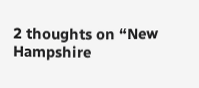2 thoughts on “New Hampshire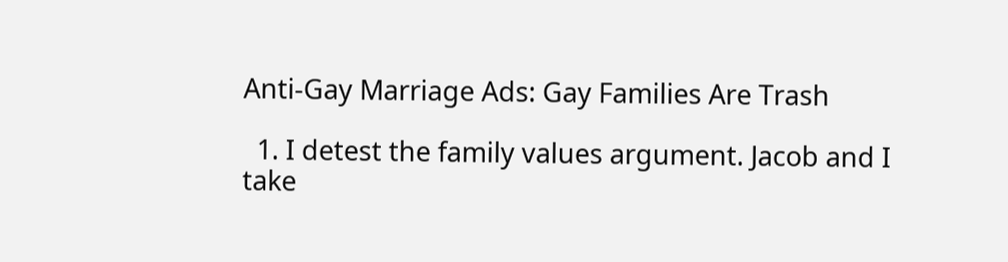Anti-Gay Marriage Ads: Gay Families Are Trash

  1. I detest the family values argument. Jacob and I take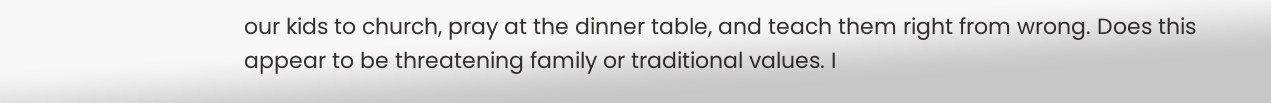our kids to church, pray at the dinner table, and teach them right from wrong. Does this appear to be threatening family or traditional values. I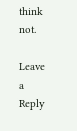think not.

Leave a Reply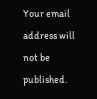Your email address will not be published.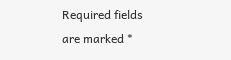Required fields are marked *